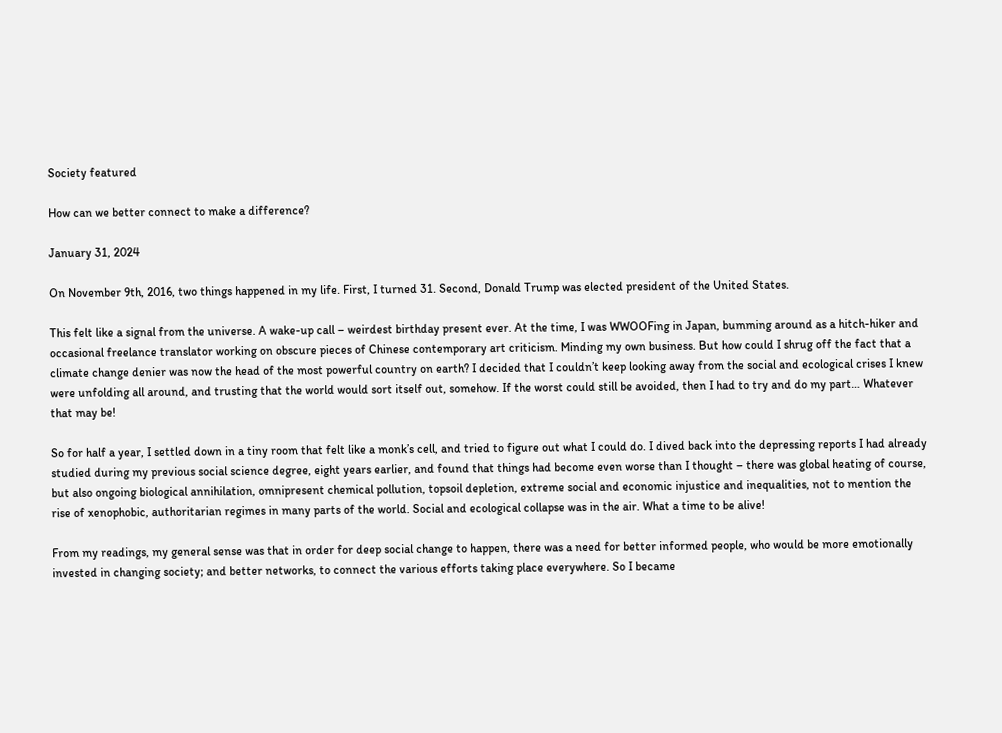Society featured

How can we better connect to make a difference?

January 31, 2024

On November 9th, 2016, two things happened in my life. First, I turned 31. Second, Donald Trump was elected president of the United States.

This felt like a signal from the universe. A wake-up call – weirdest birthday present ever. At the time, I was WWOOFing in Japan, bumming around as a hitch-hiker and occasional freelance translator working on obscure pieces of Chinese contemporary art criticism. Minding my own business. But how could I shrug off the fact that a climate change denier was now the head of the most powerful country on earth? I decided that I couldn’t keep looking away from the social and ecological crises I knew were unfolding all around, and trusting that the world would sort itself out, somehow. If the worst could still be avoided, then I had to try and do my part… Whatever that may be!

So for half a year, I settled down in a tiny room that felt like a monk’s cell, and tried to figure out what I could do. I dived back into the depressing reports I had already studied during my previous social science degree, eight years earlier, and found that things had become even worse than I thought – there was global heating of course, but also ongoing biological annihilation, omnipresent chemical pollution, topsoil depletion, extreme social and economic injustice and inequalities, not to mention the rise of xenophobic, authoritarian regimes in many parts of the world. Social and ecological collapse was in the air. What a time to be alive!

From my readings, my general sense was that in order for deep social change to happen, there was a need for better informed people, who would be more emotionally invested in changing society; and better networks, to connect the various efforts taking place everywhere. So I became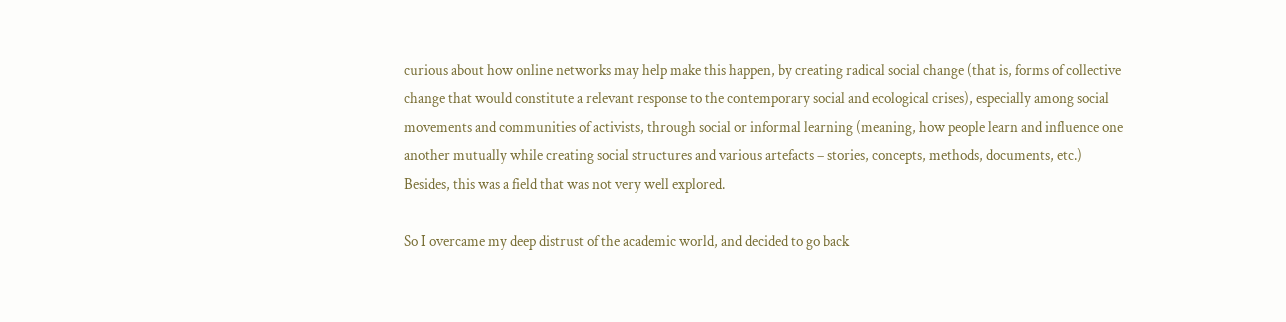curious about how online networks may help make this happen, by creating radical social change (that is, forms of collective change that would constitute a relevant response to the contemporary social and ecological crises), especially among social movements and communities of activists, through social or informal learning (meaning, how people learn and influence one another mutually while creating social structures and various artefacts – stories, concepts, methods, documents, etc.) Besides, this was a field that was not very well explored.

So I overcame my deep distrust of the academic world, and decided to go back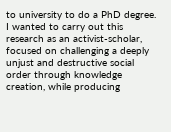to university to do a PhD degree. I wanted to carry out this research as an activist-scholar, focused on challenging a deeply unjust and destructive social order through knowledge creation, while producing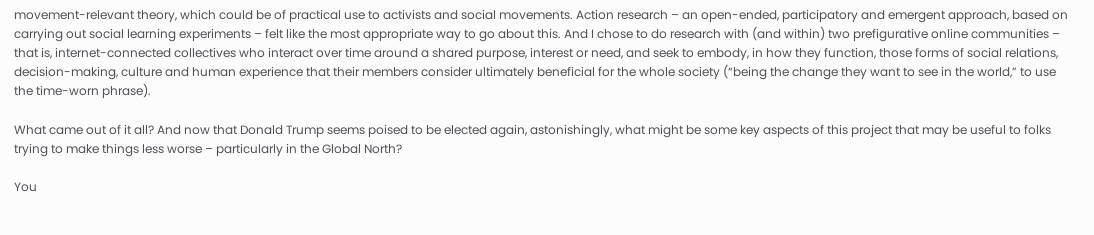movement-relevant theory, which could be of practical use to activists and social movements. Action research – an open-ended, participatory and emergent approach, based on carrying out social learning experiments – felt like the most appropriate way to go about this. And I chose to do research with (and within) two prefigurative online communities – that is, internet-connected collectives who interact over time around a shared purpose, interest or need, and seek to embody, in how they function, those forms of social relations, decision-making, culture and human experience that their members consider ultimately beneficial for the whole society (“being the change they want to see in the world,” to use the time-worn phrase).

What came out of it all? And now that Donald Trump seems poised to be elected again, astonishingly, what might be some key aspects of this project that may be useful to folks trying to make things less worse – particularly in the Global North?

You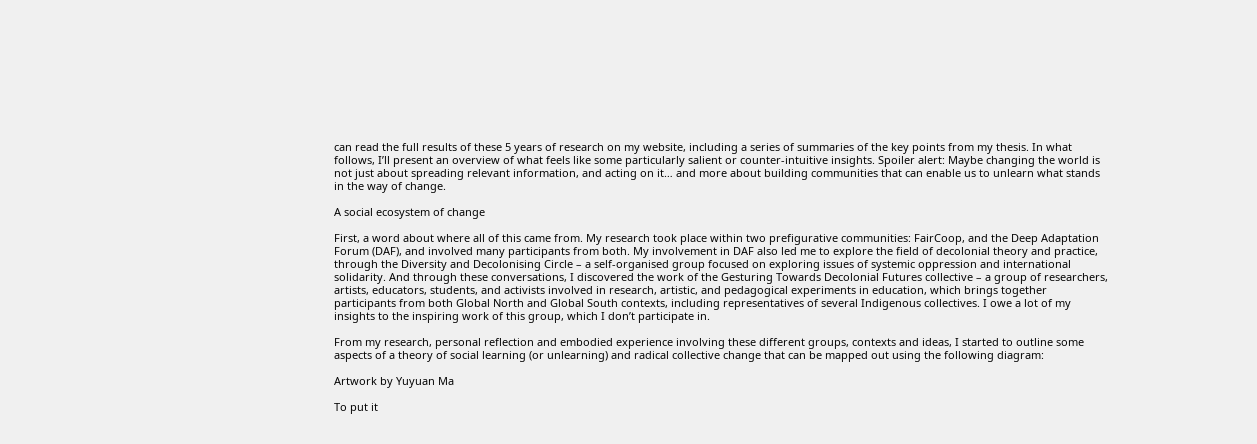can read the full results of these 5 years of research on my website, including a series of summaries of the key points from my thesis. In what follows, I’ll present an overview of what feels like some particularly salient or counter-intuitive insights. Spoiler alert: Maybe changing the world is not just about spreading relevant information, and acting on it… and more about building communities that can enable us to unlearn what stands in the way of change.

A social ecosystem of change

First, a word about where all of this came from. My research took place within two prefigurative communities: FairCoop, and the Deep Adaptation Forum (DAF), and involved many participants from both. My involvement in DAF also led me to explore the field of decolonial theory and practice, through the Diversity and Decolonising Circle – a self-organised group focused on exploring issues of systemic oppression and international solidarity. And through these conversations, I discovered the work of the Gesturing Towards Decolonial Futures collective – a group of researchers, artists, educators, students, and activists involved in research, artistic, and pedagogical experiments in education, which brings together participants from both Global North and Global South contexts, including representatives of several Indigenous collectives. I owe a lot of my insights to the inspiring work of this group, which I don’t participate in.

From my research, personal reflection and embodied experience involving these different groups, contexts and ideas, I started to outline some aspects of a theory of social learning (or unlearning) and radical collective change that can be mapped out using the following diagram:

Artwork by Yuyuan Ma

To put it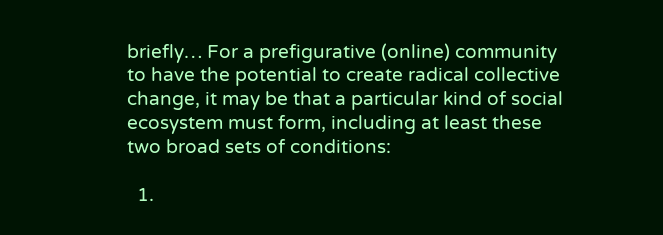briefly… For a prefigurative (online) community to have the potential to create radical collective change, it may be that a particular kind of social ecosystem must form, including at least these two broad sets of conditions:

  1.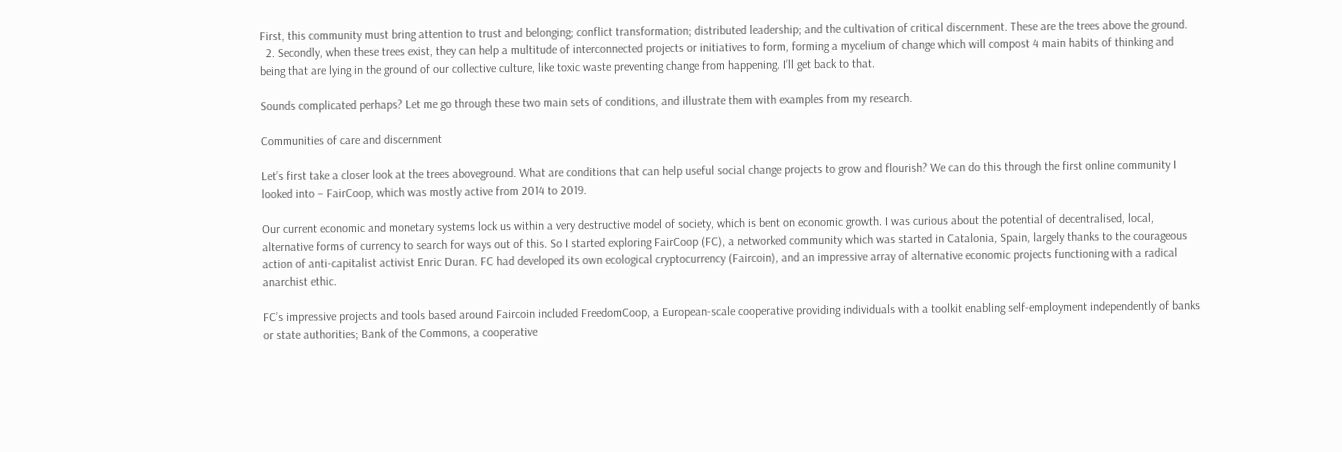First, this community must bring attention to trust and belonging; conflict transformation; distributed leadership; and the cultivation of critical discernment. These are the trees above the ground.
  2. Secondly, when these trees exist, they can help a multitude of interconnected projects or initiatives to form, forming a mycelium of change which will compost 4 main habits of thinking and being that are lying in the ground of our collective culture, like toxic waste preventing change from happening. I’ll get back to that.

Sounds complicated perhaps? Let me go through these two main sets of conditions, and illustrate them with examples from my research.

Communities of care and discernment

Let’s first take a closer look at the trees aboveground. What are conditions that can help useful social change projects to grow and flourish? We can do this through the first online community I looked into – FairCoop, which was mostly active from 2014 to 2019.

Our current economic and monetary systems lock us within a very destructive model of society, which is bent on economic growth. I was curious about the potential of decentralised, local, alternative forms of currency to search for ways out of this. So I started exploring FairCoop (FC), a networked community which was started in Catalonia, Spain, largely thanks to the courageous action of anti-capitalist activist Enric Duran. FC had developed its own ecological cryptocurrency (Faircoin), and an impressive array of alternative economic projects functioning with a radical anarchist ethic.

FC’s impressive projects and tools based around Faircoin included FreedomCoop, a European-scale cooperative providing individuals with a toolkit enabling self-employment independently of banks or state authorities; Bank of the Commons, a cooperative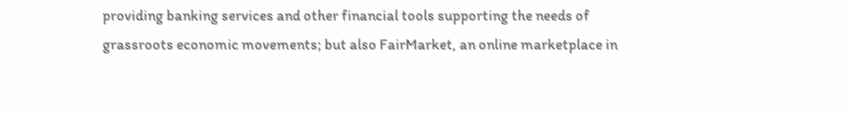providing banking services and other financial tools supporting the needs of grassroots economic movements; but also FairMarket, an online marketplace in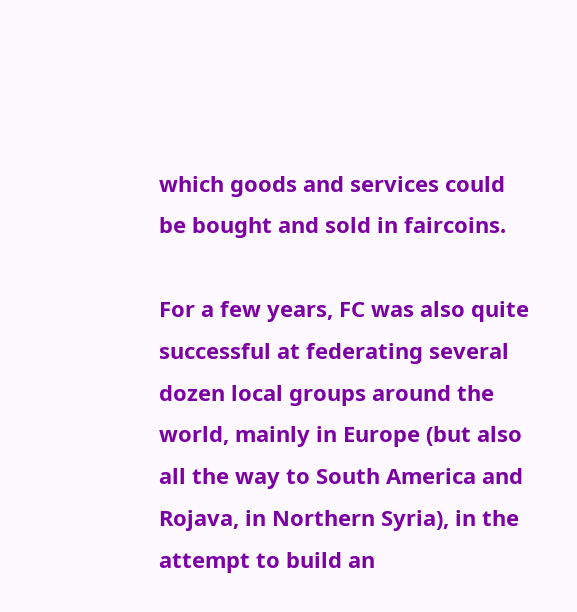which goods and services could be bought and sold in faircoins.

For a few years, FC was also quite successful at federating several dozen local groups around the world, mainly in Europe (but also all the way to South America and Rojava, in Northern Syria), in the attempt to build an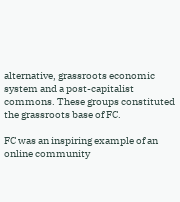alternative, grassroots economic system and a post-capitalist commons. These groups constituted the grassroots base of FC.

FC was an inspiring example of an online community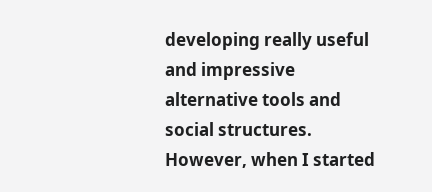developing really useful and impressive alternative tools and social structures. However, when I started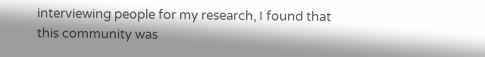interviewing people for my research, I found that this community was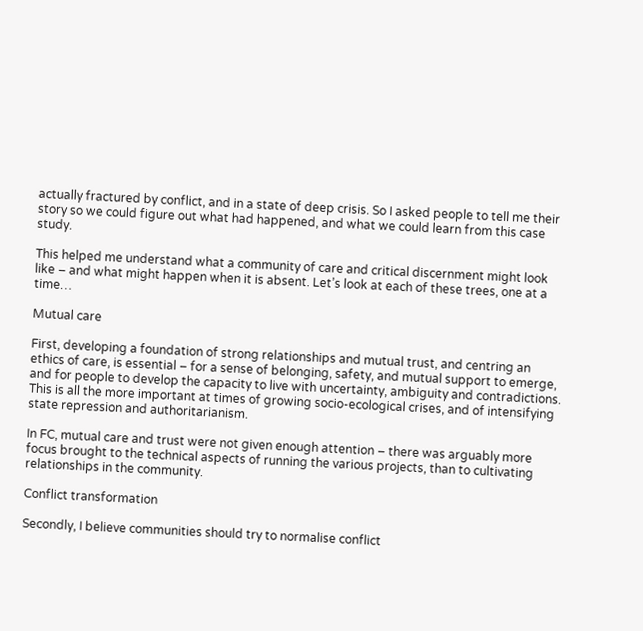actually fractured by conflict, and in a state of deep crisis. So I asked people to tell me their story so we could figure out what had happened, and what we could learn from this case study.

This helped me understand what a community of care and critical discernment might look like – and what might happen when it is absent. Let’s look at each of these trees, one at a time…

Mutual care

First, developing a foundation of strong relationships and mutual trust, and centring an ethics of care, is essential – for a sense of belonging, safety, and mutual support to emerge, and for people to develop the capacity to live with uncertainty, ambiguity and contradictions. This is all the more important at times of growing socio-ecological crises, and of intensifying state repression and authoritarianism.

In FC, mutual care and trust were not given enough attention – there was arguably more focus brought to the technical aspects of running the various projects, than to cultivating relationships in the community.

Conflict transformation

Secondly, I believe communities should try to normalise conflict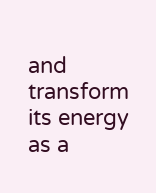and transform its energy as a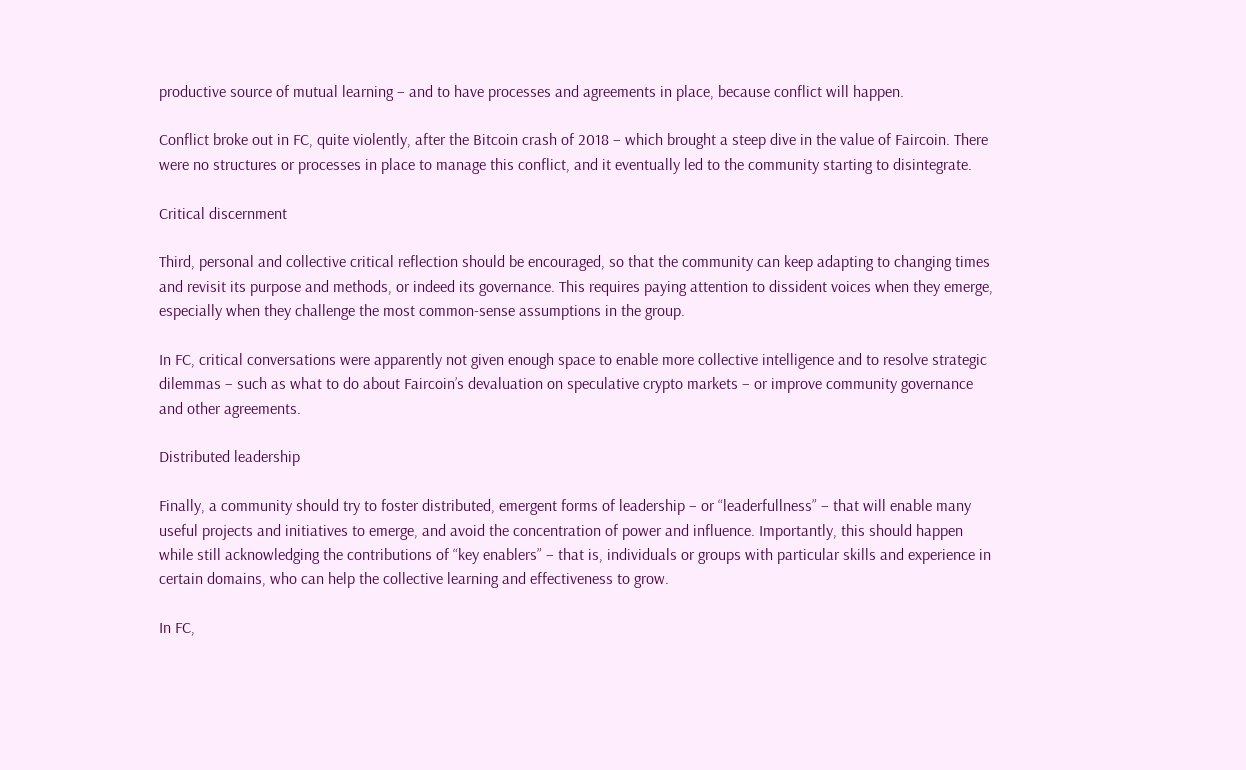productive source of mutual learning – and to have processes and agreements in place, because conflict will happen.

Conflict broke out in FC, quite violently, after the Bitcoin crash of 2018 – which brought a steep dive in the value of Faircoin. There were no structures or processes in place to manage this conflict, and it eventually led to the community starting to disintegrate.

Critical discernment

Third, personal and collective critical reflection should be encouraged, so that the community can keep adapting to changing times and revisit its purpose and methods, or indeed its governance. This requires paying attention to dissident voices when they emerge, especially when they challenge the most common-sense assumptions in the group.

In FC, critical conversations were apparently not given enough space to enable more collective intelligence and to resolve strategic dilemmas – such as what to do about Faircoin’s devaluation on speculative crypto markets – or improve community governance and other agreements.

Distributed leadership

Finally, a community should try to foster distributed, emergent forms of leadership – or “leaderfullness” – that will enable many useful projects and initiatives to emerge, and avoid the concentration of power and influence. Importantly, this should happen while still acknowledging the contributions of “key enablers” – that is, individuals or groups with particular skills and experience in certain domains, who can help the collective learning and effectiveness to grow.

In FC,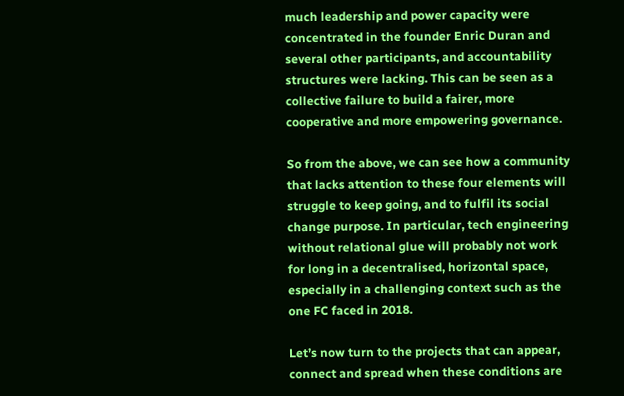much leadership and power capacity were concentrated in the founder Enric Duran and several other participants, and accountability structures were lacking. This can be seen as a collective failure to build a fairer, more cooperative and more empowering governance.

So from the above, we can see how a community that lacks attention to these four elements will struggle to keep going, and to fulfil its social change purpose. In particular, tech engineering without relational glue will probably not work for long in a decentralised, horizontal space, especially in a challenging context such as the one FC faced in 2018.

Let’s now turn to the projects that can appear, connect and spread when these conditions are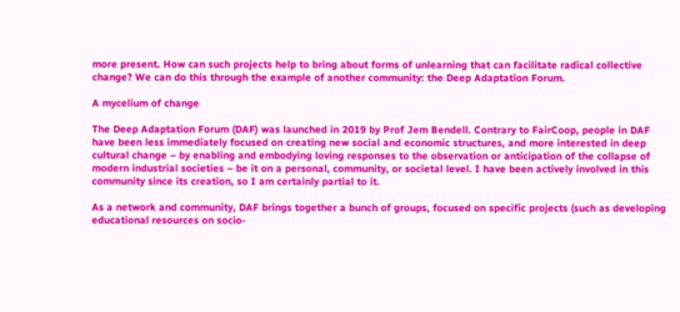more present. How can such projects help to bring about forms of unlearning that can facilitate radical collective change? We can do this through the example of another community: the Deep Adaptation Forum.

A mycelium of change

The Deep Adaptation Forum (DAF) was launched in 2019 by Prof Jem Bendell. Contrary to FairCoop, people in DAF have been less immediately focused on creating new social and economic structures, and more interested in deep cultural change – by enabling and embodying loving responses to the observation or anticipation of the collapse of modern industrial societies – be it on a personal, community, or societal level. I have been actively involved in this community since its creation, so I am certainly partial to it.

As a network and community, DAF brings together a bunch of groups, focused on specific projects (such as developing educational resources on socio-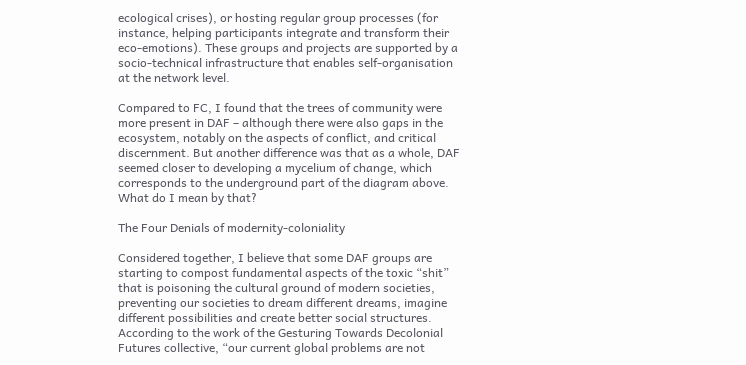ecological crises), or hosting regular group processes (for instance, helping participants integrate and transform their eco-emotions). These groups and projects are supported by a socio-technical infrastructure that enables self-organisation at the network level.

Compared to FC, I found that the trees of community were more present in DAF – although there were also gaps in the ecosystem, notably on the aspects of conflict, and critical discernment. But another difference was that as a whole, DAF seemed closer to developing a mycelium of change, which corresponds to the underground part of the diagram above. What do I mean by that?

The Four Denials of modernity-coloniality

Considered together, I believe that some DAF groups are starting to compost fundamental aspects of the toxic “shit” that is poisoning the cultural ground of modern societies, preventing our societies to dream different dreams, imagine different possibilities and create better social structures. According to the work of the Gesturing Towards Decolonial Futures collective, “our current global problems are not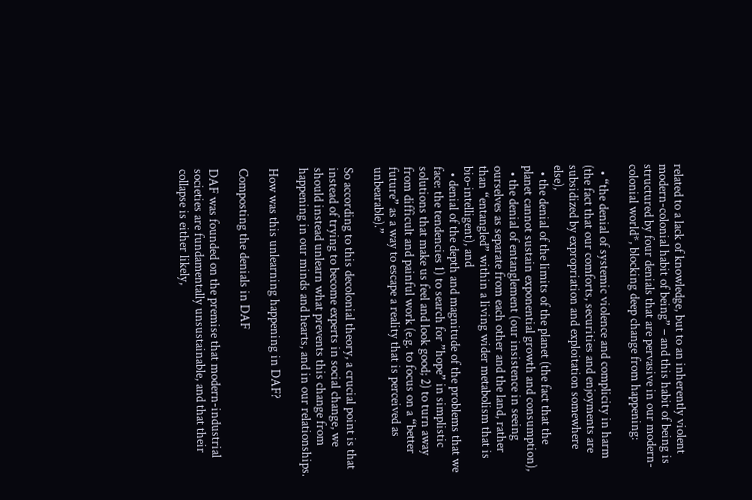related to a lack of knowledge, but to an inherently violent modern-colonial habit of being” – and this habit of being is structured by four denials that are pervasive in our modern-colonial world*, blocking deep change from happening:

  • “the denial of systemic violence and complicity in harm (the fact that our comforts, securities and enjoyments are subsidized by expropriation and exploitation somewhere else),
  • the denial of the limits of the planet (the fact that the planet cannot sustain exponential growth and consumption),
  • the denial of entanglement (our insistence in seeing ourselves as separate from each other and the land, rather than “entangled” within a living wider metabolism that is bio-intelligent), and
  • denial of the depth and magnitude of the problems that we face: the tendencies 1) to search for ”hope” in simplistic solutions that make us feel and look good; 2) to turn away from difficult and painful work (e.g. to focus on a “better future” as a way to escape a reality that is perceived as unbearable).”

So according to this decolonial theory, a crucial point is that instead of trying to become experts in social change, we should instead unlearn what prevents this change from happening in our minds and hearts, and in our relationships.

How was this unlearning happening in DAF?

Composting the denials in DAF

DAF was founded on the premise that modern-industrial societies are fundamentally unsustainable, and that their collapse is either likely,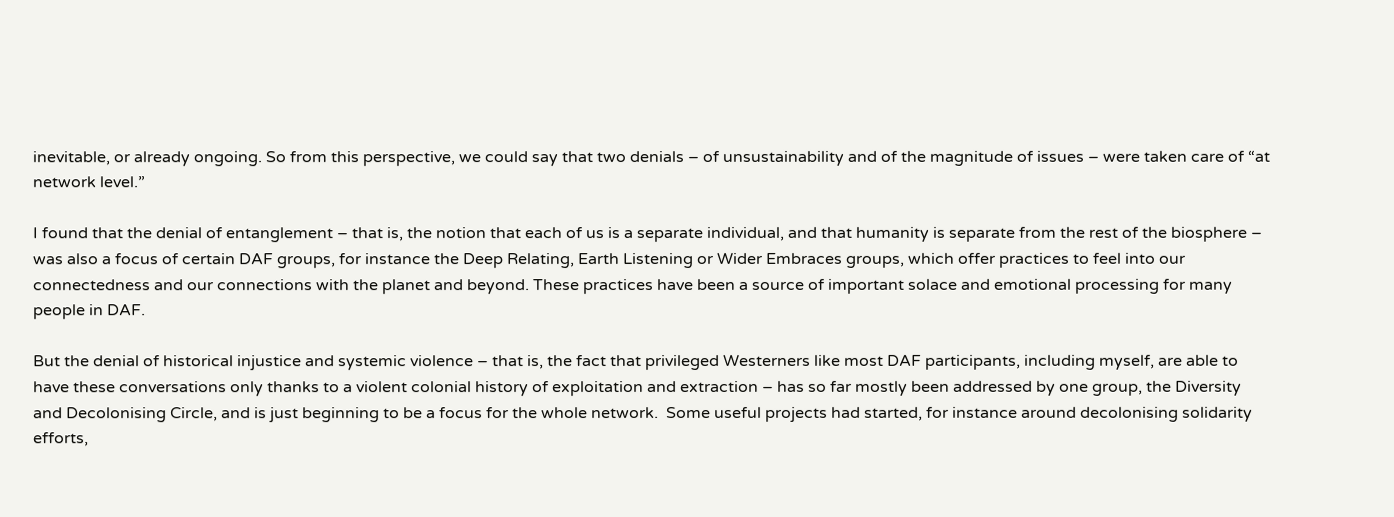inevitable, or already ongoing. So from this perspective, we could say that two denials – of unsustainability and of the magnitude of issues – were taken care of “at network level.”

I found that the denial of entanglement – that is, the notion that each of us is a separate individual, and that humanity is separate from the rest of the biosphere – was also a focus of certain DAF groups, for instance the Deep Relating, Earth Listening or Wider Embraces groups, which offer practices to feel into our connectedness and our connections with the planet and beyond. These practices have been a source of important solace and emotional processing for many people in DAF.

But the denial of historical injustice and systemic violence – that is, the fact that privileged Westerners like most DAF participants, including myself, are able to have these conversations only thanks to a violent colonial history of exploitation and extraction – has so far mostly been addressed by one group, the Diversity and Decolonising Circle, and is just beginning to be a focus for the whole network.  Some useful projects had started, for instance around decolonising solidarity efforts,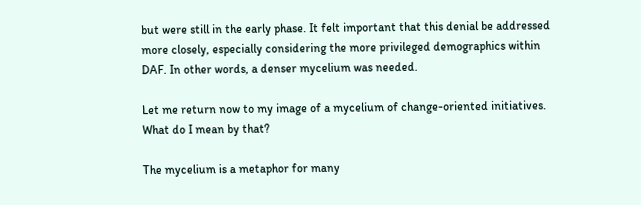but were still in the early phase. It felt important that this denial be addressed more closely, especially considering the more privileged demographics within DAF. In other words, a denser mycelium was needed.

Let me return now to my image of a mycelium of change-oriented initiatives. What do I mean by that?

The mycelium is a metaphor for many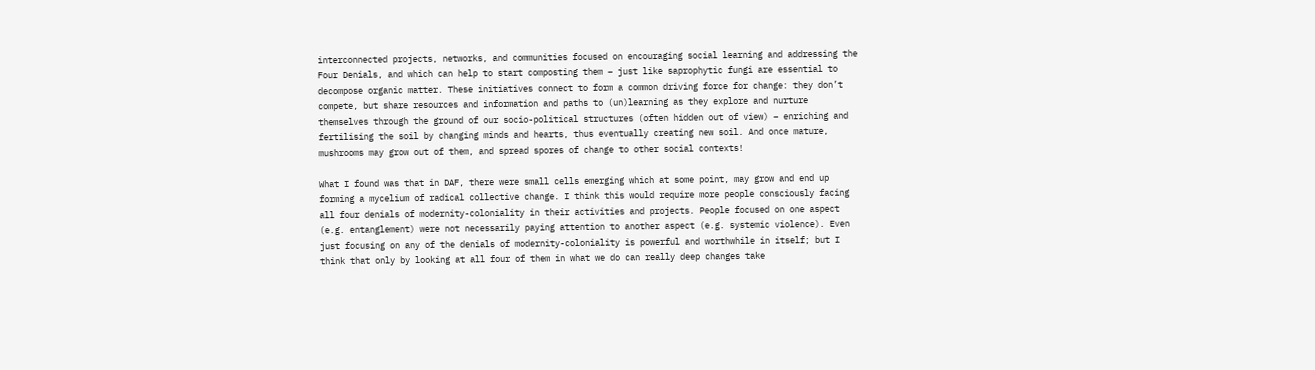interconnected projects, networks, and communities focused on encouraging social learning and addressing the Four Denials, and which can help to start composting them – just like saprophytic fungi are essential to decompose organic matter. These initiatives connect to form a common driving force for change: they don’t compete, but share resources and information and paths to (un)learning as they explore and nurture themselves through the ground of our socio-political structures (often hidden out of view) – enriching and fertilising the soil by changing minds and hearts, thus eventually creating new soil. And once mature, mushrooms may grow out of them, and spread spores of change to other social contexts!

What I found was that in DAF, there were small cells emerging which at some point, may grow and end up forming a mycelium of radical collective change. I think this would require more people consciously facing all four denials of modernity-coloniality in their activities and projects. People focused on one aspect (e.g. entanglement) were not necessarily paying attention to another aspect (e.g. systemic violence). Even just focusing on any of the denials of modernity-coloniality is powerful and worthwhile in itself; but I think that only by looking at all four of them in what we do can really deep changes take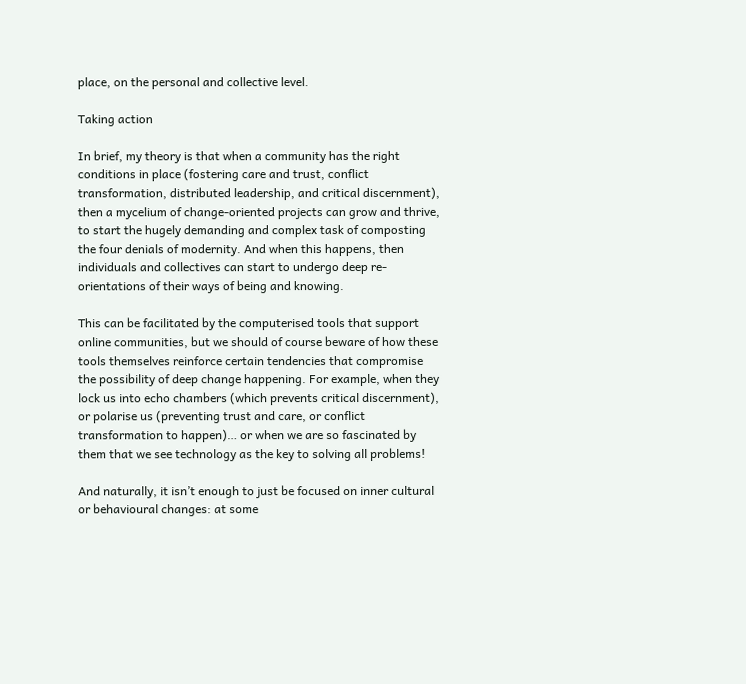place, on the personal and collective level.

Taking action

In brief, my theory is that when a community has the right conditions in place (fostering care and trust, conflict transformation, distributed leadership, and critical discernment), then a mycelium of change-oriented projects can grow and thrive, to start the hugely demanding and complex task of composting the four denials of modernity. And when this happens, then individuals and collectives can start to undergo deep re-orientations of their ways of being and knowing.

This can be facilitated by the computerised tools that support online communities, but we should of course beware of how these tools themselves reinforce certain tendencies that compromise the possibility of deep change happening. For example, when they lock us into echo chambers (which prevents critical discernment), or polarise us (preventing trust and care, or conflict transformation to happen)… or when we are so fascinated by them that we see technology as the key to solving all problems!

And naturally, it isn’t enough to just be focused on inner cultural or behavioural changes: at some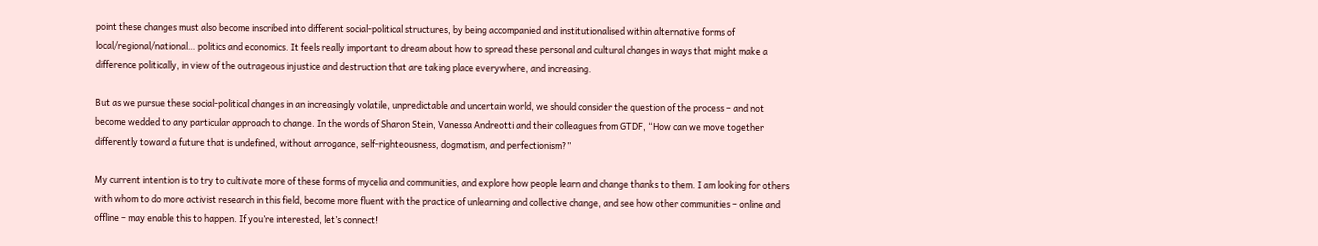point these changes must also become inscribed into different social-political structures, by being accompanied and institutionalised within alternative forms of local/regional/national… politics and economics. It feels really important to dream about how to spread these personal and cultural changes in ways that might make a difference politically, in view of the outrageous injustice and destruction that are taking place everywhere, and increasing.

But as we pursue these social-political changes in an increasingly volatile, unpredictable and uncertain world, we should consider the question of the process – and not become wedded to any particular approach to change. In the words of Sharon Stein, Vanessa Andreotti and their colleagues from GTDF, “How can we move together differently toward a future that is undefined, without arrogance, self-righteousness, dogmatism, and perfectionism?”

My current intention is to try to cultivate more of these forms of mycelia and communities, and explore how people learn and change thanks to them. I am looking for others with whom to do more activist research in this field, become more fluent with the practice of unlearning and collective change, and see how other communities – online and offline – may enable this to happen. If you’re interested, let’s connect!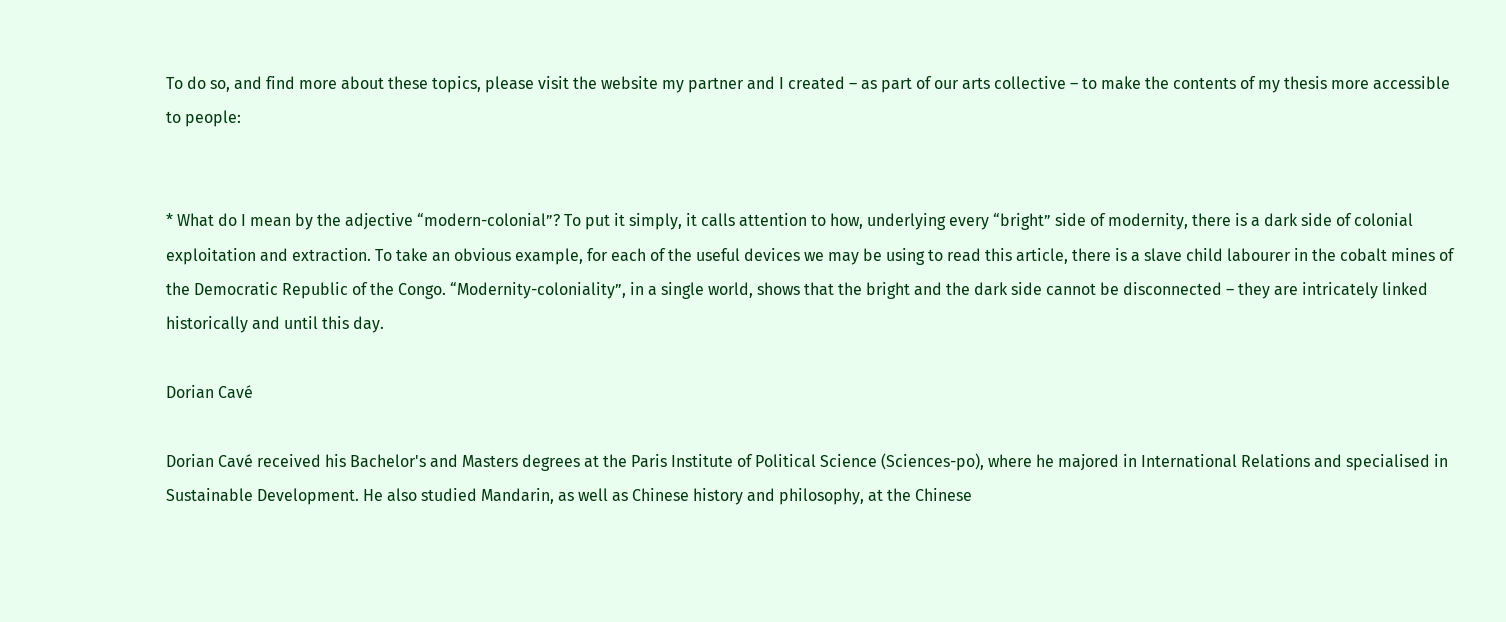To do so, and find more about these topics, please visit the website my partner and I created – as part of our arts collective – to make the contents of my thesis more accessible to people:


* What do I mean by the adjective “modern-colonial”? To put it simply, it calls attention to how, underlying every “bright” side of modernity, there is a dark side of colonial exploitation and extraction. To take an obvious example, for each of the useful devices we may be using to read this article, there is a slave child labourer in the cobalt mines of the Democratic Republic of the Congo. “Modernity-coloniality”, in a single world, shows that the bright and the dark side cannot be disconnected – they are intricately linked historically and until this day.

Dorian Cavé

Dorian Cavé received his Bachelor's and Masters degrees at the Paris Institute of Political Science (Sciences-po), where he majored in International Relations and specialised in Sustainable Development. He also studied Mandarin, as well as Chinese history and philosophy, at the Chinese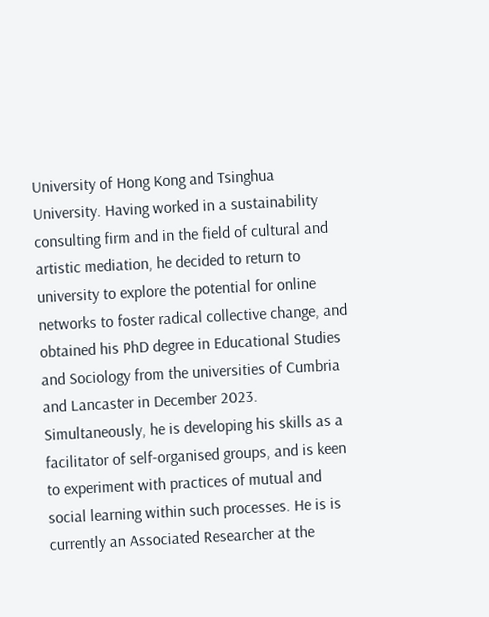University of Hong Kong and Tsinghua University. Having worked in a sustainability consulting firm and in the field of cultural and artistic mediation, he decided to return to university to explore the potential for online networks to foster radical collective change, and obtained his PhD degree in Educational Studies and Sociology from the universities of Cumbria and Lancaster in December 2023. Simultaneously, he is developing his skills as a facilitator of self-organised groups, and is keen to experiment with practices of mutual and social learning within such processes. He is is currently an Associated Researcher at the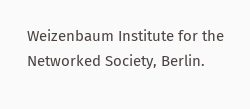Weizenbaum Institute for the Networked Society, Berlin.